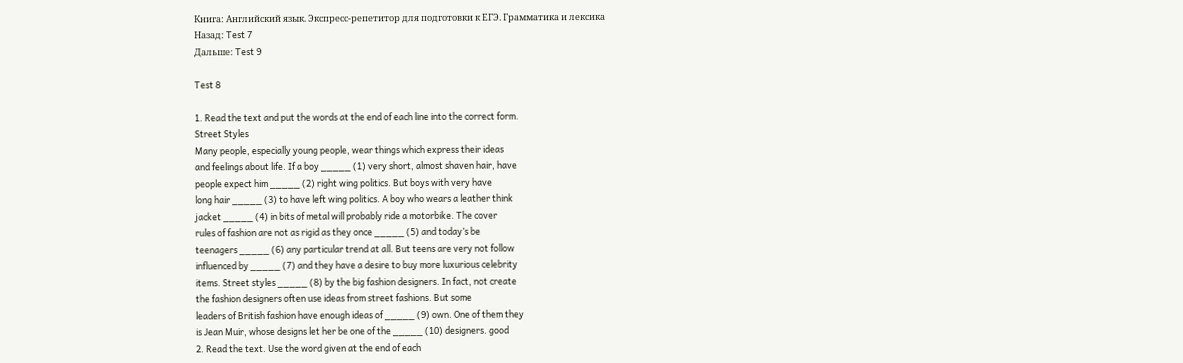Книга: Английский язык. Экспресс-репетитор для подготовки к ЕГЭ. Грамматика и лексика
Назад: Test 7
Дальше: Test 9

Test 8

1. Read the text and put the words at the end of each line into the correct form.
Street Styles
Many people, especially young people, wear things which express their ideas
and feelings about life. If a boy _____ (1) very short, almost shaven hair, have
people expect him _____ (2) right wing politics. But boys with very have
long hair _____ (3) to have left wing politics. A boy who wears a leather think
jacket _____ (4) in bits of metal will probably ride a motorbike. The cover
rules of fashion are not as rigid as they once _____ (5) and today’s be
teenagers _____ (6) any particular trend at all. But teens are very not follow
influenced by _____ (7) and they have a desire to buy more luxurious celebrity
items. Street styles _____ (8) by the big fashion designers. In fact, not create
the fashion designers often use ideas from street fashions. But some
leaders of British fashion have enough ideas of _____ (9) own. One of them they
is Jean Muir, whose designs let her be one of the _____ (10) designers. good
2. Read the text. Use the word given at the end of each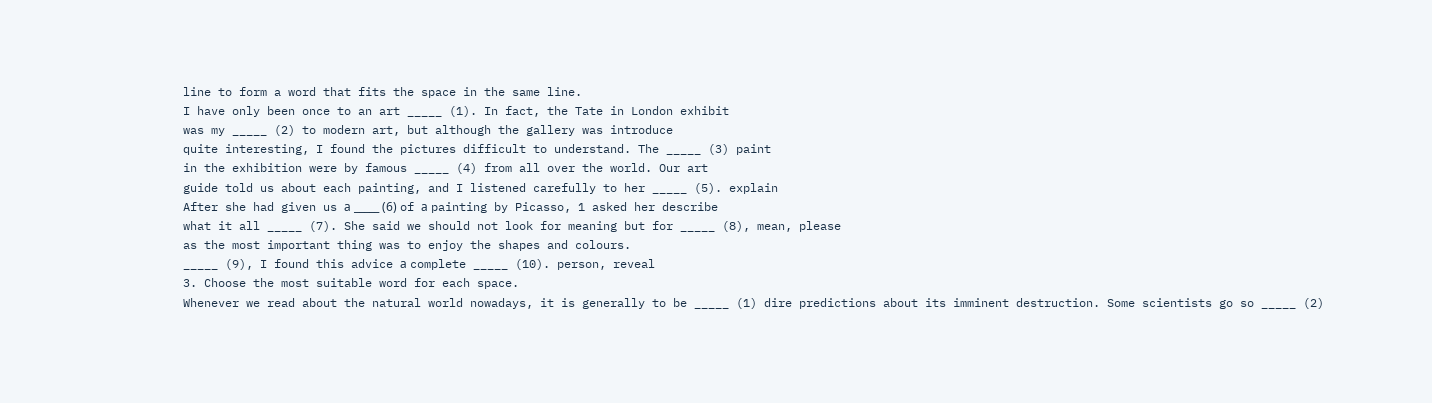line to form a word that fits the space in the same line.
I have only been once to an art _____ (1). In fact, the Tate in London exhibit
was my _____ (2) to modern art, but although the gallery was introduce
quite interesting, I found the pictures difficult to understand. The _____ (3) paint
in the exhibition were by famous _____ (4) from all over the world. Our art
guide told us about each painting, and I listened carefully to her _____ (5). explain
After she had given us а _____ (6) of а painting by Picasso, 1 asked her describe
what it all _____ (7). She said we should not look for meaning but for _____ (8), mean, please
as the most important thing was to enjoy the shapes and colours.
_____ (9), I found this advice а complete _____ (10). person, reveal
3. Choose the most suitable word for each space.
Whenever we read about the natural world nowadays, it is generally to be _____ (1) dire predictions about its imminent destruction. Some scientists go so _____ (2)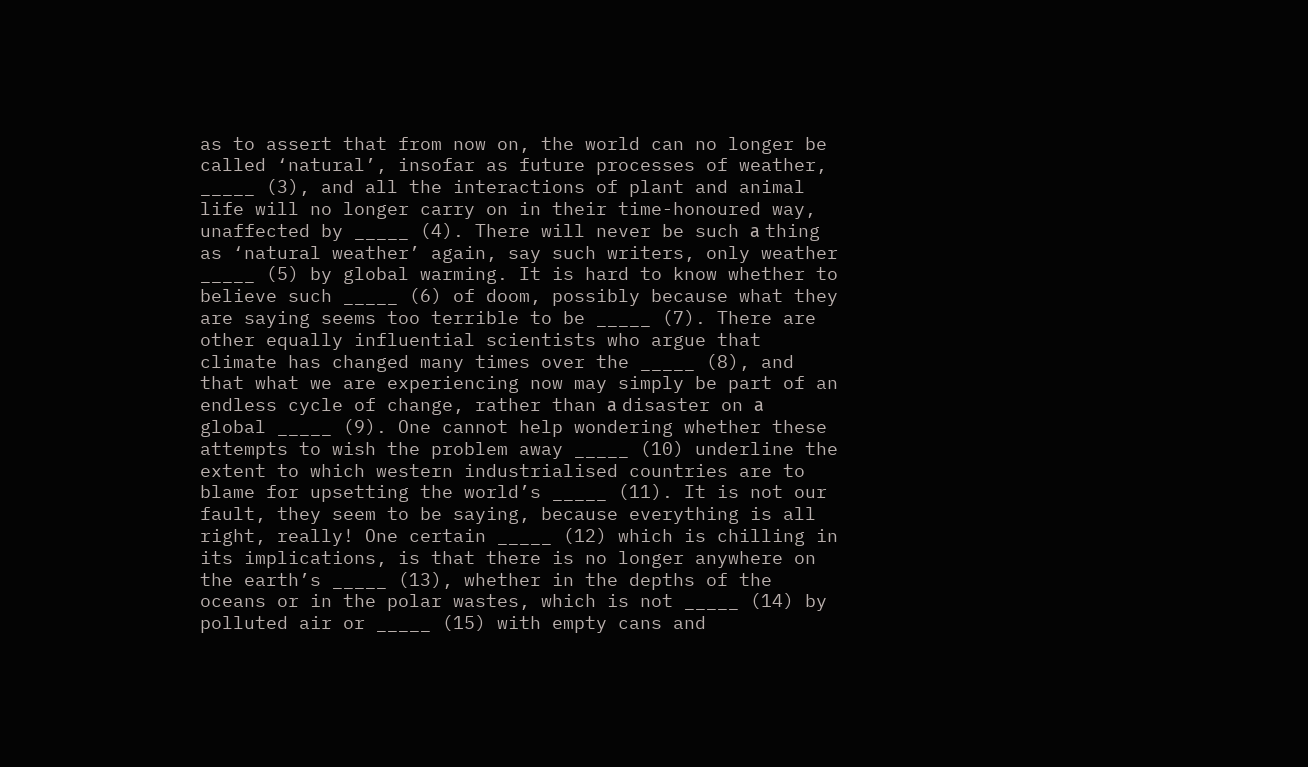as to assert that from now on, the world can no longer be called ‘natural’, insofar as future processes of weather, _____ (3), and all the interactions of plant and animal life will no longer carry on in their time-honoured way, unaffected by _____ (4). There will never be such а thing as ‘natural weather’ again, say such writers, only weather _____ (5) by global warming. It is hard to know whether to believe such _____ (6) of doom, possibly because what they are saying seems too terrible to be _____ (7). There are other equally influential scientists who argue that climate has changed many times over the _____ (8), and that what we are experiencing now may simply be part of an endless cycle of change, rather than а disaster on а global _____ (9). One cannot help wondering whether these attempts to wish the problem away _____ (10) underline the extent to which western industrialised countries are to blame for upsetting the world’s _____ (11). It is not our fault, they seem to be saying, because everything is all right, really! One certain _____ (12) which is chilling in its implications, is that there is no longer anywhere on the earth’s _____ (13), whether in the depths of the oceans or in the polar wastes, which is not _____ (14) by polluted air or _____ (15) with empty cans and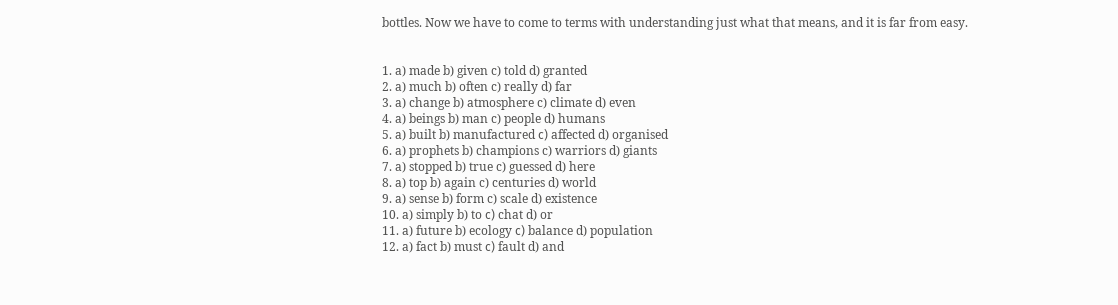bottles. Now we have to come to terms with understanding just what that means, and it is far from easy.


1. a) made b) given c) told d) granted
2. a) much b) often c) really d) far
3. a) change b) atmosphere c) climate d) even
4. a) beings b) man c) people d) humans
5. a) built b) manufactured с) affected d) organised
6. a) prophets b) champions c) warriors d) giants
7. a) stopped b) true c) guessed d) here
8. a) top b) again c) centuries d) world
9. a) sense b) form c) scale d) existence
10. a) simply b) to с) chat d) or
11. a) future b) ecology с) balance d) population
12. a) fact b) must с) fault d) and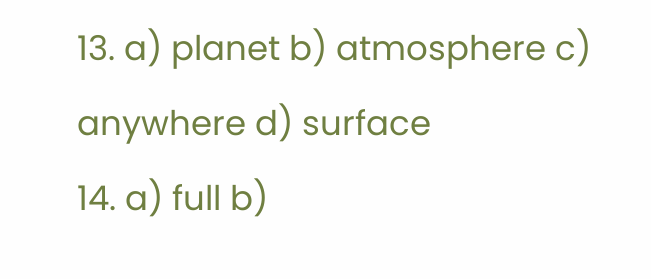13. a) planet b) atmosphere c) anywhere d) surface
14. a) full b)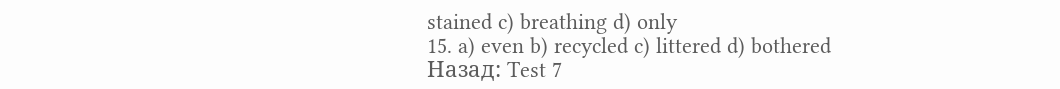stained c) breathing d) only
15. a) even b) recycled c) littered d) bothered
Назад: Test 7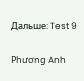Дальше: Test 9

Phương Anh